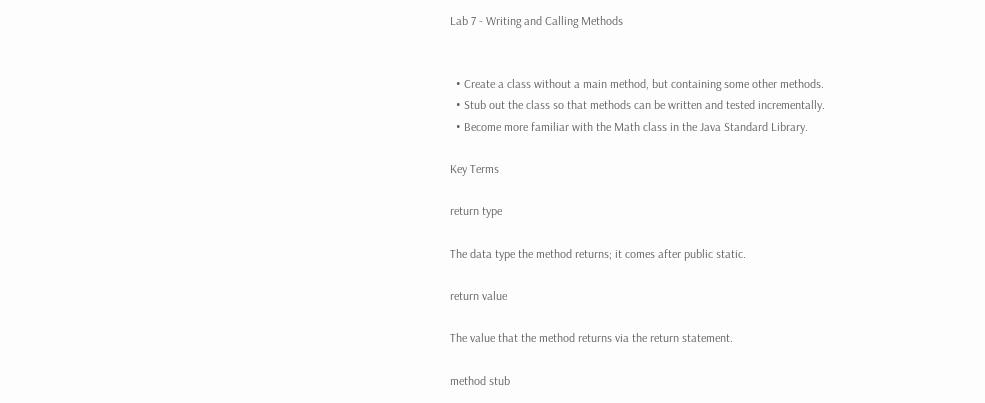Lab 7 - Writing and Calling Methods


  • Create a class without a main method, but containing some other methods.
  • Stub out the class so that methods can be written and tested incrementally.
  • Become more familiar with the Math class in the Java Standard Library.

Key Terms

return type

The data type the method returns; it comes after public static.

return value

The value that the method returns via the return statement.

method stub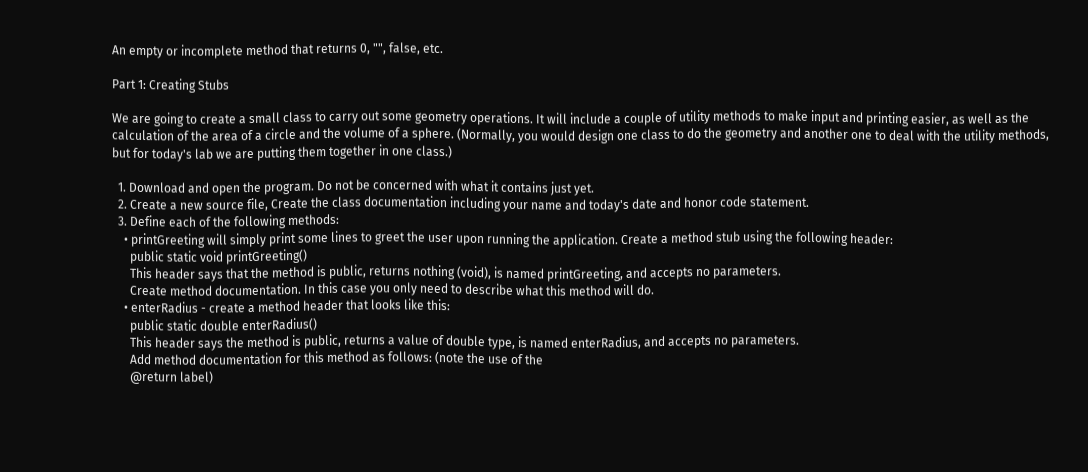An empty or incomplete method that returns 0, "", false, etc.

Part 1: Creating Stubs

We are going to create a small class to carry out some geometry operations. It will include a couple of utility methods to make input and printing easier, as well as the calculation of the area of a circle and the volume of a sphere. (Normally, you would design one class to do the geometry and another one to deal with the utility methods, but for today's lab we are putting them together in one class.)

  1. Download and open the program. Do not be concerned with what it contains just yet.
  2. Create a new source file, Create the class documentation including your name and today's date and honor code statement.
  3. Define each of the following methods:
    • printGreeting will simply print some lines to greet the user upon running the application. Create a method stub using the following header:
      public static void printGreeting()
      This header says that the method is public, returns nothing (void), is named printGreeting, and accepts no parameters.
      Create method documentation. In this case you only need to describe what this method will do.
    • enterRadius - create a method header that looks like this:
      public static double enterRadius()
      This header says the method is public, returns a value of double type, is named enterRadius, and accepts no parameters.
      Add method documentation for this method as follows: (note the use of the
      @return label)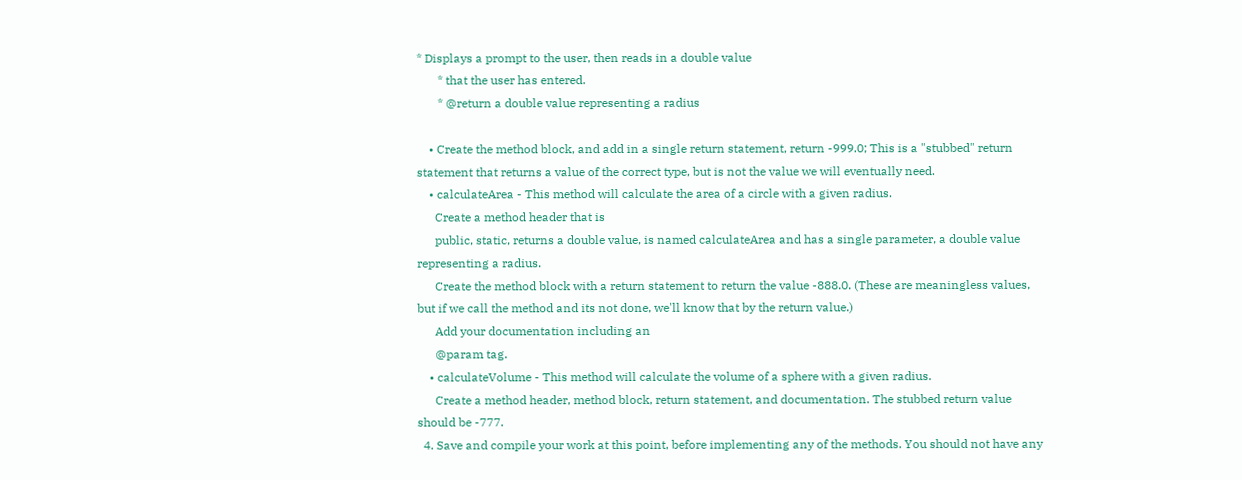* Displays a prompt to the user, then reads in a double value
       * that the user has entered.
       * @return a double value representing a radius

    • Create the method block, and add in a single return statement, return -999.0; This is a "stubbed" return statement that returns a value of the correct type, but is not the value we will eventually need.
    • calculateArea - This method will calculate the area of a circle with a given radius.
      Create a method header that is
      public, static, returns a double value, is named calculateArea and has a single parameter, a double value representing a radius.
      Create the method block with a return statement to return the value -888.0. (These are meaningless values, but if we call the method and its not done, we'll know that by the return value.)
      Add your documentation including an
      @param tag.
    • calculateVolume - This method will calculate the volume of a sphere with a given radius.
      Create a method header, method block, return statement, and documentation. The stubbed return value should be -777.
  4. Save and compile your work at this point, before implementing any of the methods. You should not have any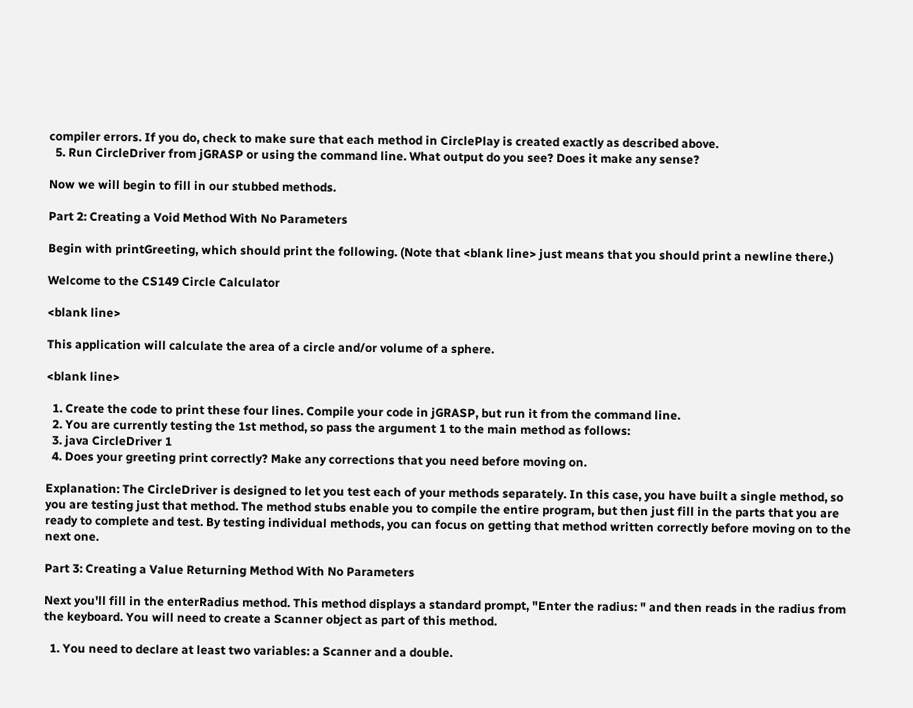compiler errors. If you do, check to make sure that each method in CirclePlay is created exactly as described above.
  5. Run CircleDriver from jGRASP or using the command line. What output do you see? Does it make any sense?

Now we will begin to fill in our stubbed methods.

Part 2: Creating a Void Method With No Parameters

Begin with printGreeting, which should print the following. (Note that <blank line> just means that you should print a newline there.)

Welcome to the CS149 Circle Calculator

<blank line>

This application will calculate the area of a circle and/or volume of a sphere.

<blank line>

  1. Create the code to print these four lines. Compile your code in jGRASP, but run it from the command line.
  2. You are currently testing the 1st method, so pass the argument 1 to the main method as follows:
  3. java CircleDriver 1
  4. Does your greeting print correctly? Make any corrections that you need before moving on.

Explanation: The CircleDriver is designed to let you test each of your methods separately. In this case, you have built a single method, so you are testing just that method. The method stubs enable you to compile the entire program, but then just fill in the parts that you are ready to complete and test. By testing individual methods, you can focus on getting that method written correctly before moving on to the next one.

Part 3: Creating a Value Returning Method With No Parameters

Next you'll fill in the enterRadius method. This method displays a standard prompt, "Enter the radius: " and then reads in the radius from the keyboard. You will need to create a Scanner object as part of this method.

  1. You need to declare at least two variables: a Scanner and a double.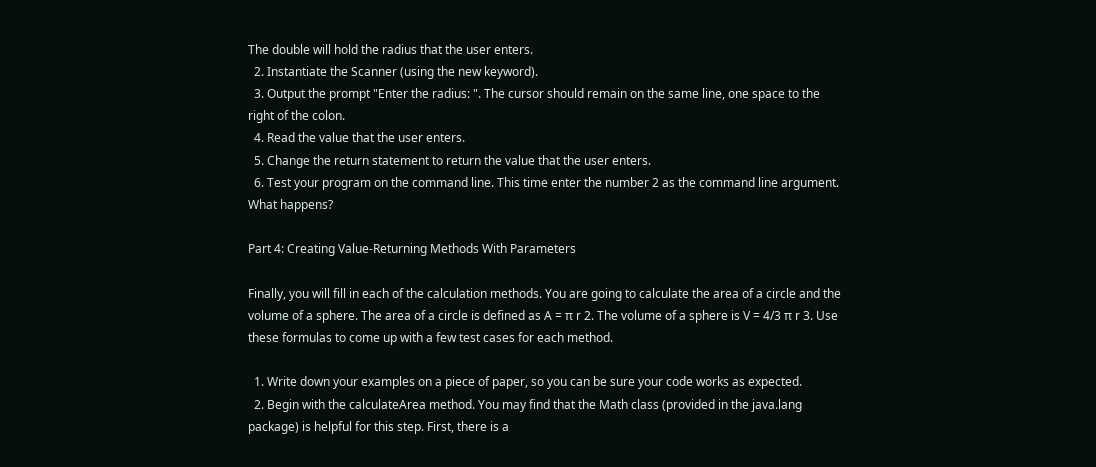The double will hold the radius that the user enters.
  2. Instantiate the Scanner (using the new keyword).
  3. Output the prompt "Enter the radius: ". The cursor should remain on the same line, one space to the right of the colon.
  4. Read the value that the user enters.
  5. Change the return statement to return the value that the user enters.
  6. Test your program on the command line. This time enter the number 2 as the command line argument. What happens?

Part 4: Creating Value-Returning Methods With Parameters

Finally, you will fill in each of the calculation methods. You are going to calculate the area of a circle and the volume of a sphere. The area of a circle is defined as A = π r 2. The volume of a sphere is V = 4/3 π r 3. Use these formulas to come up with a few test cases for each method.

  1. Write down your examples on a piece of paper, so you can be sure your code works as expected.
  2. Begin with the calculateArea method. You may find that the Math class (provided in the java.lang package) is helpful for this step. First, there is a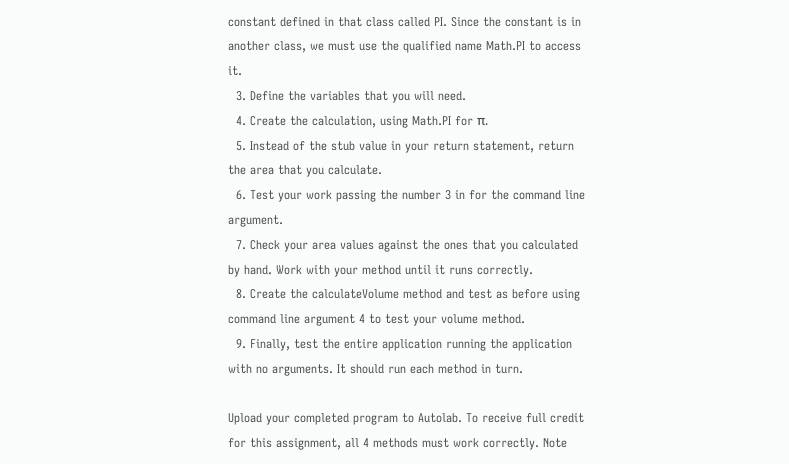constant defined in that class called PI. Since the constant is in another class, we must use the qualified name Math.PI to access it.
  3. Define the variables that you will need.
  4. Create the calculation, using Math.PI for π.
  5. Instead of the stub value in your return statement, return the area that you calculate.
  6. Test your work passing the number 3 in for the command line argument.
  7. Check your area values against the ones that you calculated by hand. Work with your method until it runs correctly.
  8. Create the calculateVolume method and test as before using command line argument 4 to test your volume method.
  9. Finally, test the entire application running the application with no arguments. It should run each method in turn.

Upload your completed program to Autolab. To receive full credit for this assignment, all 4 methods must work correctly. Note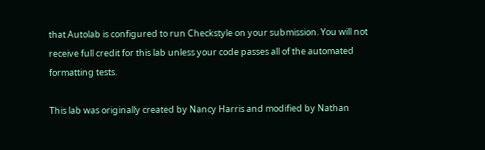that Autolab is configured to run Checkstyle on your submission. You will not receive full credit for this lab unless your code passes all of the automated formatting tests.

This lab was originally created by Nancy Harris and modified by Nathan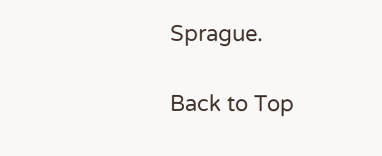Sprague.

Back to Top